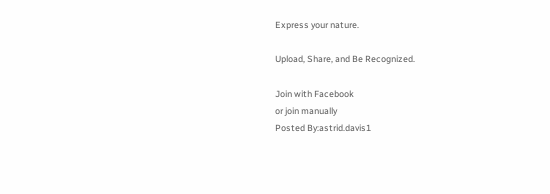Express your nature.

Upload, Share, and Be Recognized.

Join with Facebook
or join manually
Posted By:astrid.davis1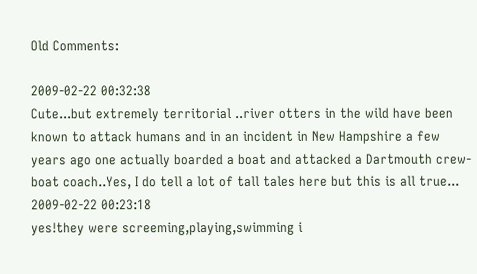Old Comments:

2009-02-22 00:32:38
Cute...but extremely territorial ..river otters in the wild have been known to attack humans and in an incident in New Hampshire a few years ago one actually boarded a boat and attacked a Dartmouth crew-boat coach..Yes, I do tell a lot of tall tales here but this is all true...
2009-02-22 00:23:18
yes!they were screeming,playing,swimming i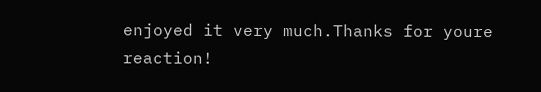enjoyed it very much.Thanks for youre reaction!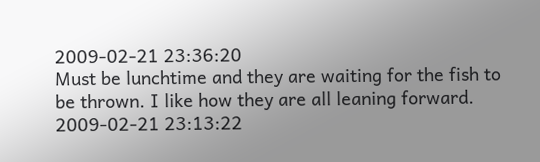2009-02-21 23:36:20
Must be lunchtime and they are waiting for the fish to be thrown. I like how they are all leaning forward.
2009-02-21 23:13:22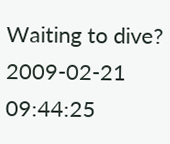Waiting to dive?
2009-02-21 09:44:25